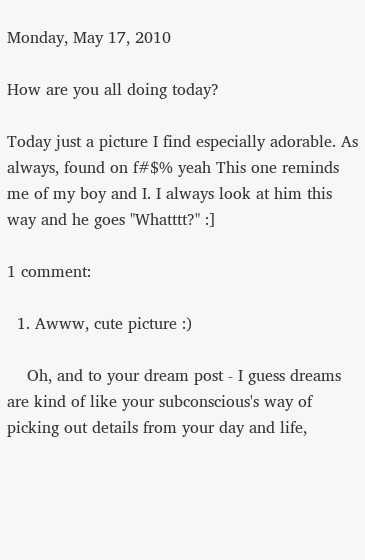Monday, May 17, 2010

How are you all doing today?

Today just a picture I find especially adorable. As always, found on f#$% yeah This one reminds me of my boy and I. I always look at him this way and he goes "Whatttt?" :]

1 comment:

  1. Awww, cute picture :)

    Oh, and to your dream post - I guess dreams are kind of like your subconscious's way of picking out details from your day and life,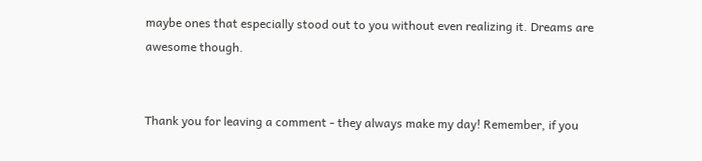maybe ones that especially stood out to you without even realizing it. Dreams are awesome though.


Thank you for leaving a comment - they always make my day! Remember, if you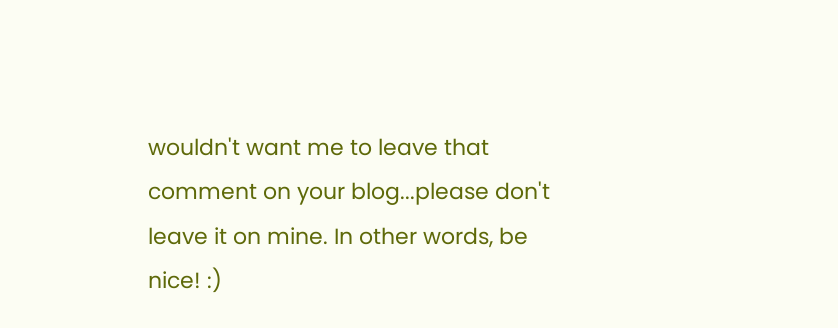wouldn't want me to leave that comment on your blog...please don't leave it on mine. In other words, be nice! :)